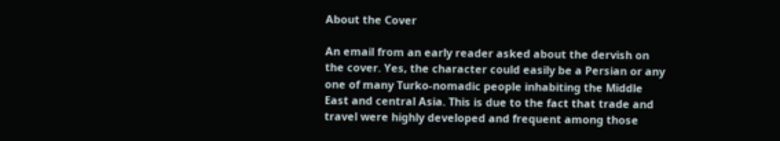About the Cover

An email from an early reader asked about the dervish on the cover. Yes, the character could easily be a Persian or any one of many Turko-nomadic people inhabiting the Middle East and central Asia. This is due to the fact that trade and travel were highly developed and frequent among those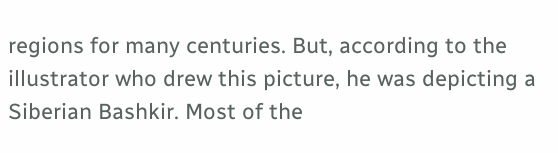regions for many centuries. But, according to the illustrator who drew this picture, he was depicting a Siberian Bashkir. Most of the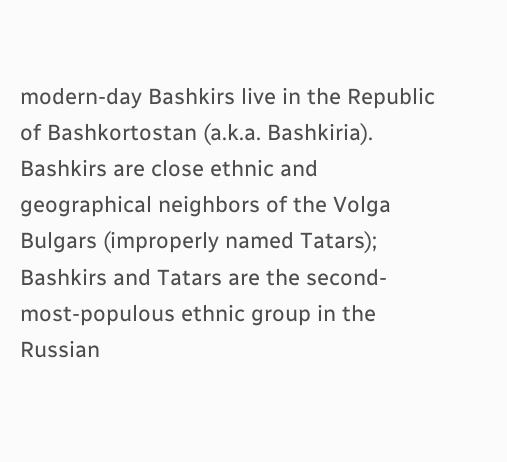modern-day Bashkirs live in the Republic of Bashkortostan (a.k.a. Bashkiria). Bashkirs are close ethnic and geographical neighbors of the Volga Bulgars (improperly named Tatars); Bashkirs and Tatars are the second-most-populous ethnic group in the Russian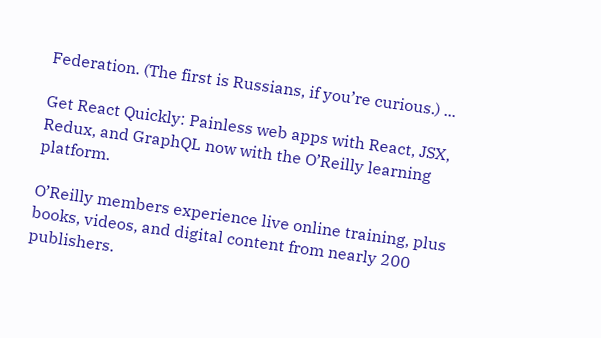Federation. (The first is Russians, if you’re curious.) ...

Get React Quickly: Painless web apps with React, JSX, Redux, and GraphQL now with the O’Reilly learning platform.

O’Reilly members experience live online training, plus books, videos, and digital content from nearly 200 publishers.